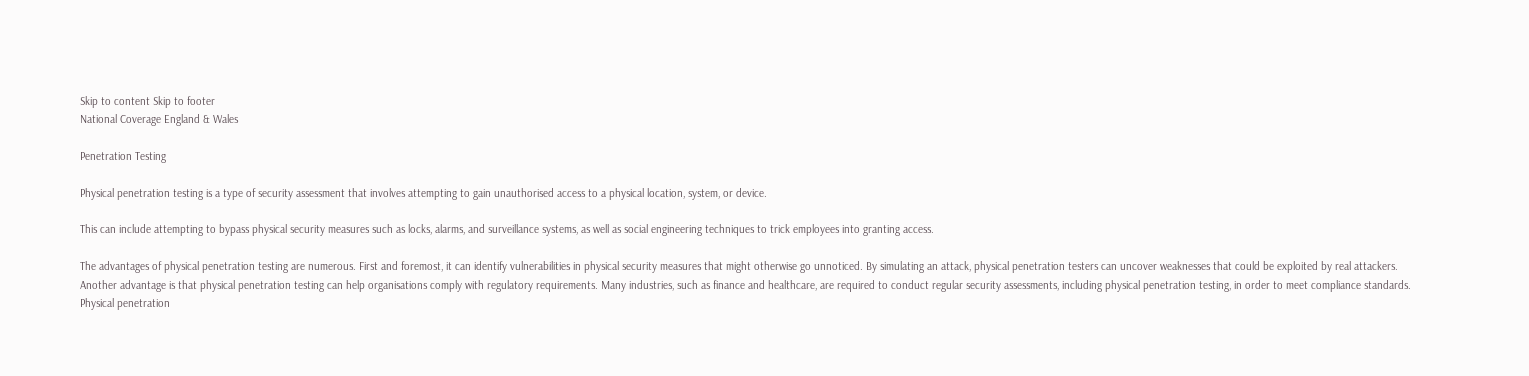Skip to content Skip to footer
National Coverage England & Wales

Penetration Testing

Physical penetration testing is a type of security assessment that involves attempting to gain unauthorised access to a physical location, system, or device.

This can include attempting to bypass physical security measures such as locks, alarms, and surveillance systems, as well as social engineering techniques to trick employees into granting access.

The advantages of physical penetration testing are numerous. First and foremost, it can identify vulnerabilities in physical security measures that might otherwise go unnoticed. By simulating an attack, physical penetration testers can uncover weaknesses that could be exploited by real attackers.
Another advantage is that physical penetration testing can help organisations comply with regulatory requirements. Many industries, such as finance and healthcare, are required to conduct regular security assessments, including physical penetration testing, in order to meet compliance standards.
Physical penetration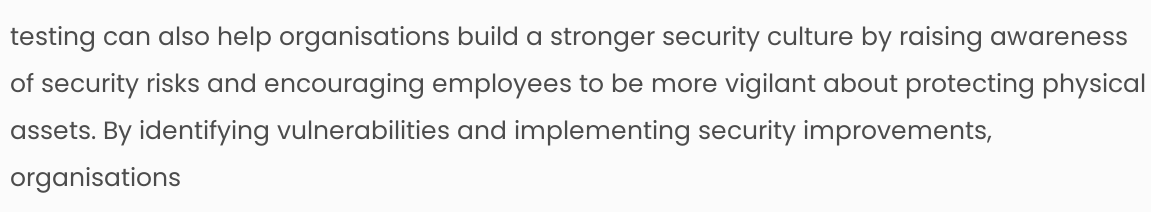testing can also help organisations build a stronger security culture by raising awareness of security risks and encouraging employees to be more vigilant about protecting physical assets. By identifying vulnerabilities and implementing security improvements, organisations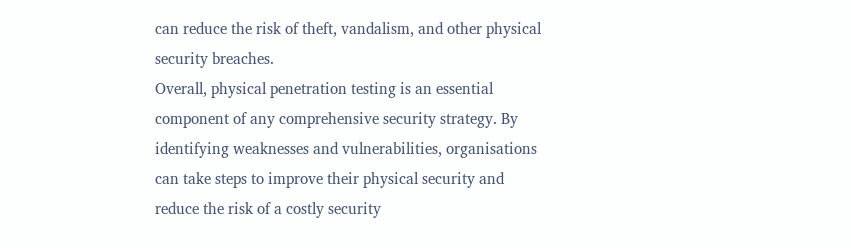can reduce the risk of theft, vandalism, and other physical security breaches.
Overall, physical penetration testing is an essential component of any comprehensive security strategy. By identifying weaknesses and vulnerabilities, organisations can take steps to improve their physical security and reduce the risk of a costly security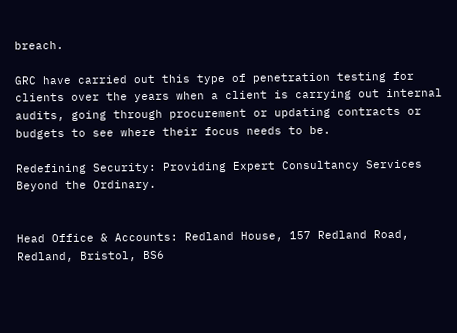breach.

GRC have carried out this type of penetration testing for clients over the years when a client is carrying out internal audits, going through procurement or updating contracts or budgets to see where their focus needs to be.

Redefining Security: Providing Expert Consultancy Services Beyond the Ordinary.


Head Office & Accounts: Redland House, 157 Redland Road, Redland, Bristol, BS6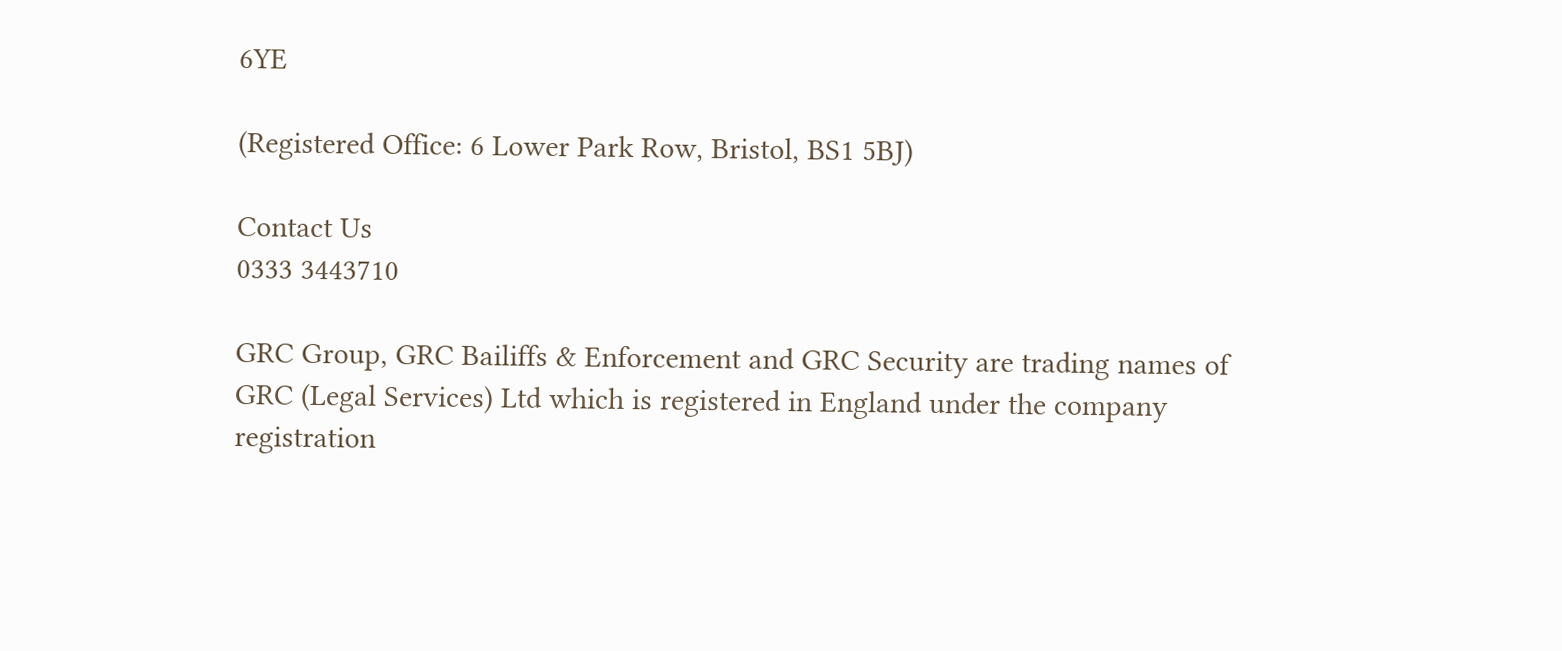6YE

(Registered Office: 6 Lower Park Row, Bristol, BS1 5BJ)

Contact Us
0333 3443710

GRC Group, GRC Bailiffs & Enforcement and GRC Security are trading names of GRC (Legal Services) Ltd which is registered in England under the company registration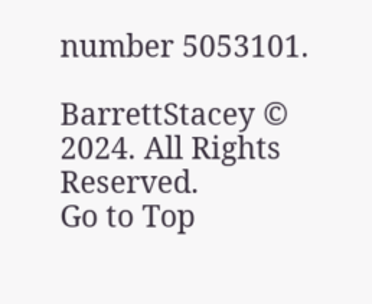number 5053101.

BarrettStacey © 2024. All Rights Reserved.
Go to Top